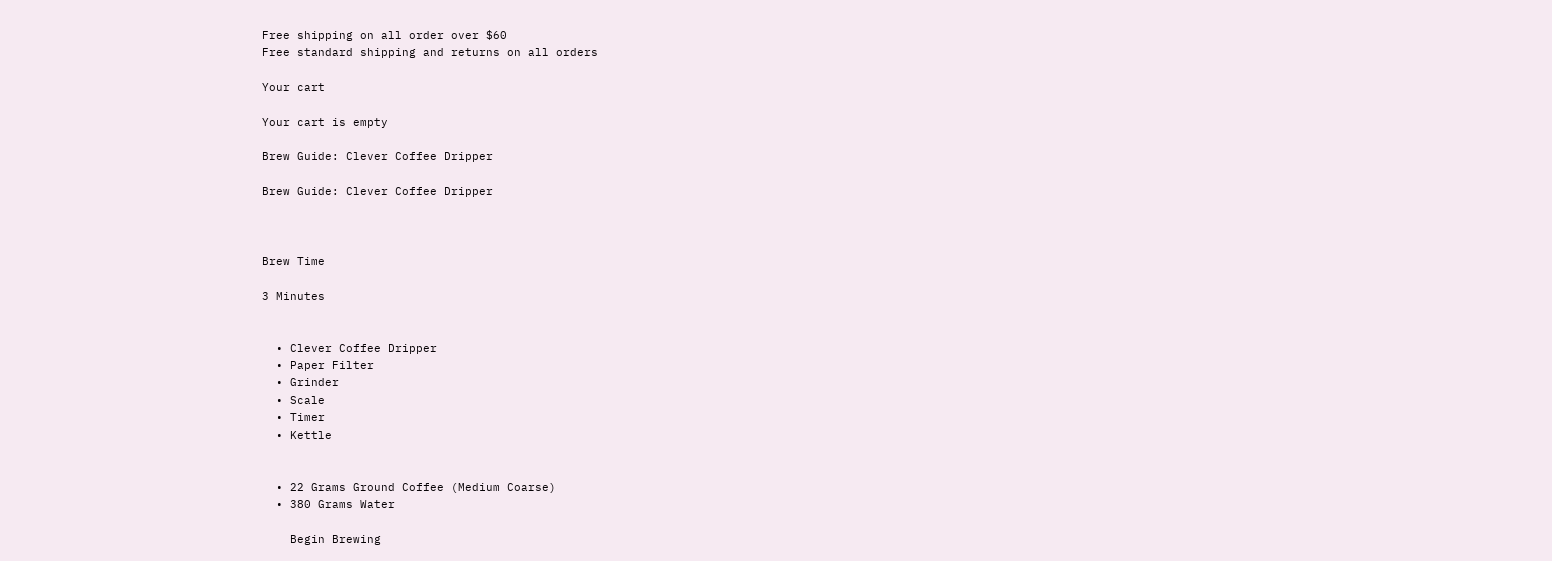Free shipping on all order over $60
Free standard shipping and returns on all orders

Your cart

Your cart is empty

Brew Guide: Clever Coffee Dripper

Brew Guide: Clever Coffee Dripper



Brew Time

3 Minutes


  • Clever Coffee Dripper
  • Paper Filter
  • Grinder
  • Scale
  • Timer
  • Kettle


  • 22 Grams Ground Coffee (Medium Coarse)
  • 380 Grams Water

    Begin Brewing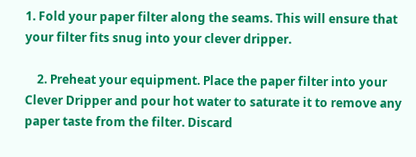1. Fold your paper filter along the seams. This will ensure that your filter fits snug into your clever dripper.

    2. Preheat your equipment. Place the paper filter into your Clever Dripper and pour hot water to saturate it to remove any paper taste from the filter. Discard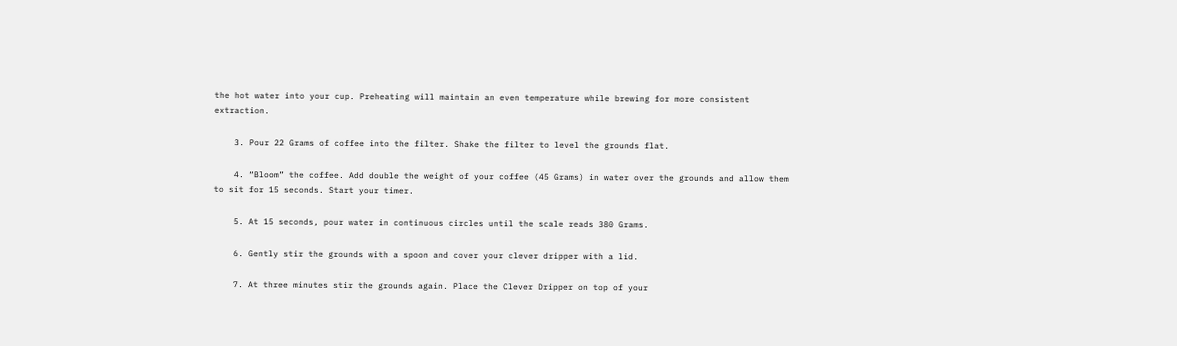the hot water into your cup. Preheating will maintain an even temperature while brewing for more consistent extraction.

    3. Pour 22 Grams of coffee into the filter. Shake the filter to level the grounds flat.

    4. “Bloom” the coffee. Add double the weight of your coffee (45 Grams) in water over the grounds and allow them to sit for 15 seconds. Start your timer.

    5. At 15 seconds, pour water in continuous circles until the scale reads 380 Grams.

    6. Gently stir the grounds with a spoon and cover your clever dripper with a lid.

    7. At three minutes stir the grounds again. Place the Clever Dripper on top of your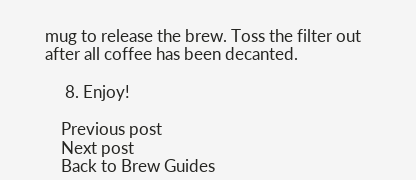mug to release the brew. Toss the filter out after all coffee has been decanted.

     8. Enjoy!

    Previous post
    Next post
    Back to Brew Guides